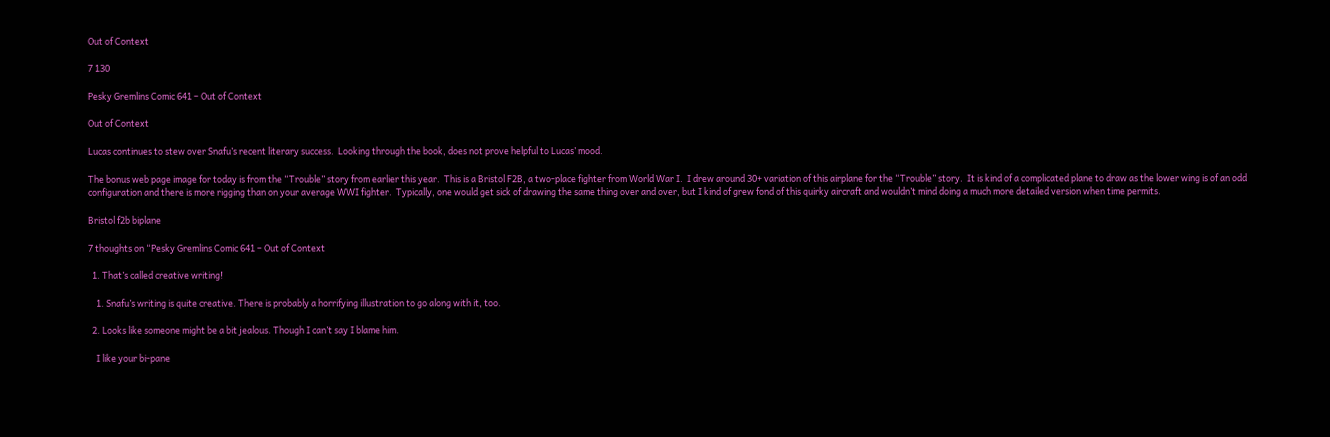Out of Context

7 130

Pesky Gremlins Comic 641 – Out of Context

Out of Context

Lucas continues to stew over Snafu’s recent literary success.  Looking through the book, does not prove helpful to Lucas’ mood.

The bonus web page image for today is from the “Trouble” story from earlier this year.  This is a Bristol F2B, a two-place fighter from World War I.  I drew around 30+ variation of this airplane for the “Trouble” story.  It is kind of a complicated plane to draw as the lower wing is of an odd configuration and there is more rigging than on your average WWI fighter.  Typically, one would get sick of drawing the same thing over and over, but I kind of grew fond of this quirky aircraft and wouldn’t mind doing a much more detailed version when time permits.

Bristol f2b biplane

7 thoughts on “Pesky Gremlins Comic 641 – Out of Context

  1. That’s called creative writing!

    1. Snafu’s writing is quite creative. There is probably a horrifying illustration to go along with it, too.

  2. Looks like someone might be a bit jealous. Though I can’t say I blame him.

    I like your bi-pane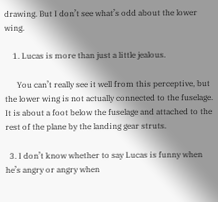drawing. But I don’t see what’s odd about the lower wing.

    1. Lucas is more than just a little jealous.

      You can’t really see it well from this perceptive, but the lower wing is not actually connected to the fuselage. It is about a foot below the fuselage and attached to the rest of the plane by the landing gear struts.

  3. I don’t know whether to say Lucas is funny when he’s angry or angry when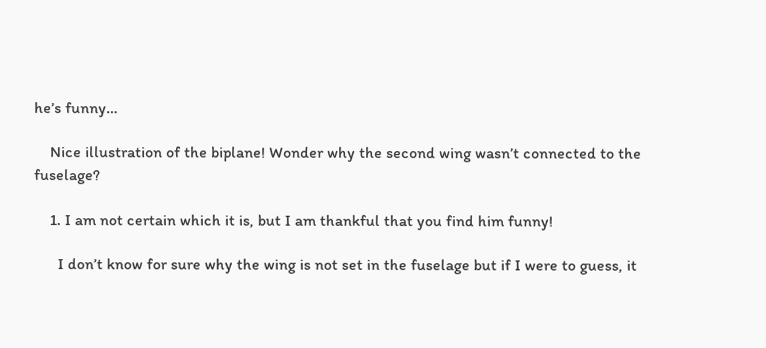he’s funny…

    Nice illustration of the biplane! Wonder why the second wing wasn’t connected to the fuselage?

    1. I am not certain which it is, but I am thankful that you find him funny!

      I don’t know for sure why the wing is not set in the fuselage but if I were to guess, it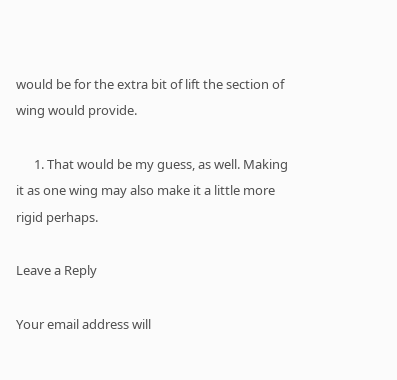would be for the extra bit of lift the section of wing would provide.

      1. That would be my guess, as well. Making it as one wing may also make it a little more rigid perhaps.

Leave a Reply

Your email address will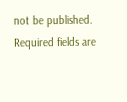not be published. Required fields are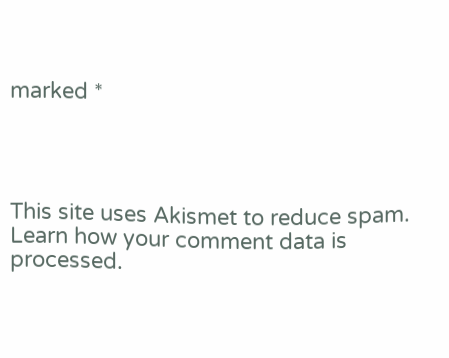marked *




This site uses Akismet to reduce spam. Learn how your comment data is processed.